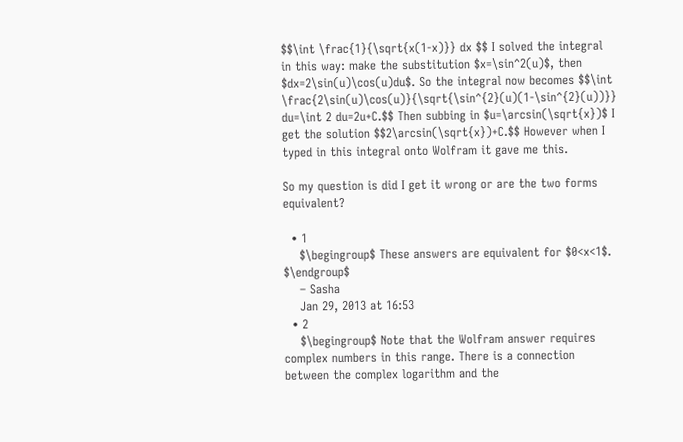$$\int \frac{1}{\sqrt{x(1-x)}} dx $$ I solved the integral in this way: make the substitution $x=\sin^2(u)$, then $dx=2\sin(u)\cos(u)du$. So the integral now becomes $$\int \frac{2\sin(u)\cos(u)}{\sqrt{\sin^{2}(u)(1-\sin^{2}(u))}} du=\int 2 du=2u+C.$$ Then subbing in $u=\arcsin(\sqrt{x})$ I get the solution $$2\arcsin(\sqrt{x})+C.$$ However when I typed in this integral onto Wolfram it gave me this.

So my question is did I get it wrong or are the two forms equivalent?

  • 1
    $\begingroup$ These answers are equivalent for $0<x<1$. $\endgroup$
    – Sasha
    Jan 29, 2013 at 16:53
  • 2
    $\begingroup$ Note that the Wolfram answer requires complex numbers in this range. There is a connection between the complex logarithm and the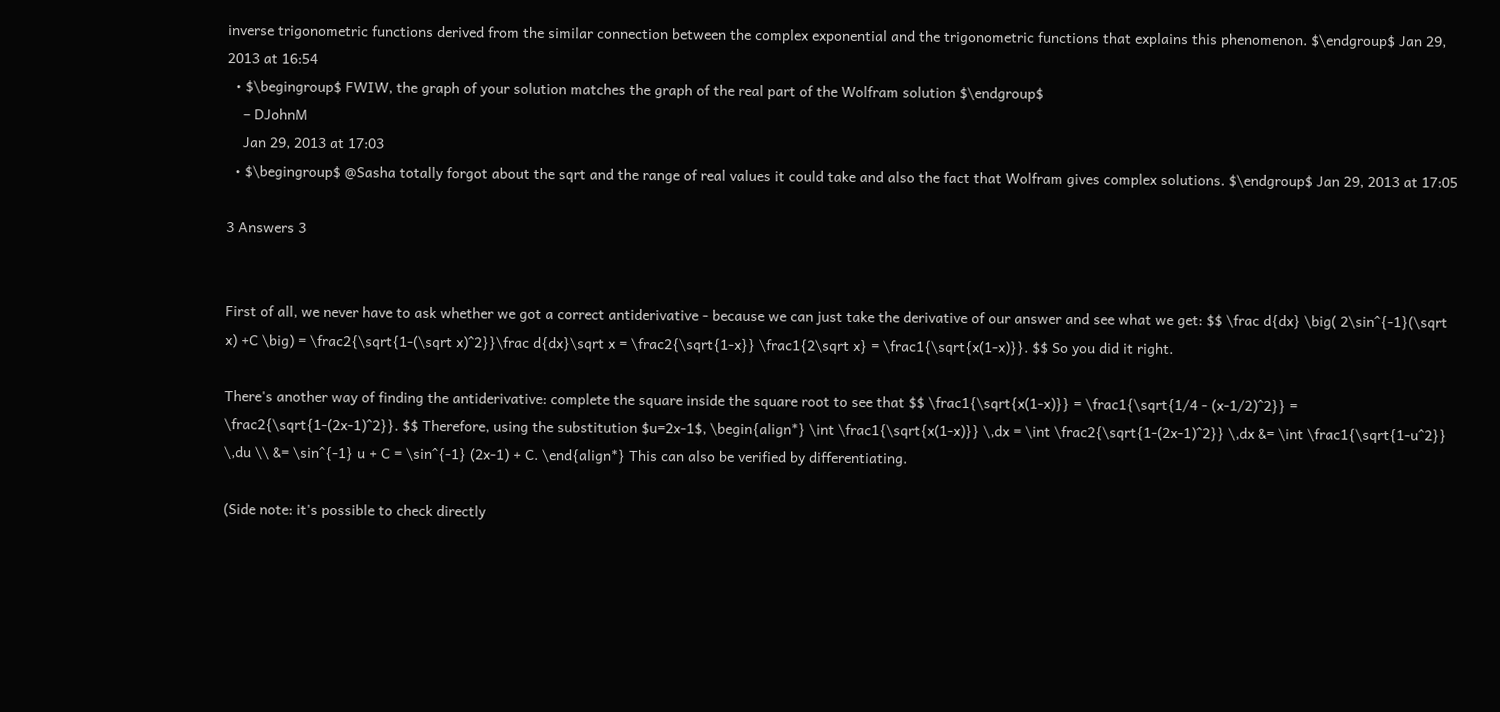inverse trigonometric functions derived from the similar connection between the complex exponential and the trigonometric functions that explains this phenomenon. $\endgroup$ Jan 29, 2013 at 16:54
  • $\begingroup$ FWIW, the graph of your solution matches the graph of the real part of the Wolfram solution $\endgroup$
    – DJohnM
    Jan 29, 2013 at 17:03
  • $\begingroup$ @Sasha totally forgot about the sqrt and the range of real values it could take and also the fact that Wolfram gives complex solutions. $\endgroup$ Jan 29, 2013 at 17:05

3 Answers 3


First of all, we never have to ask whether we got a correct antiderivative - because we can just take the derivative of our answer and see what we get: $$ \frac d{dx} \big( 2\sin^{-1}(\sqrt x) +C \big) = \frac2{\sqrt{1-(\sqrt x)^2}}\frac d{dx}\sqrt x = \frac2{\sqrt{1-x}} \frac1{2\sqrt x} = \frac1{\sqrt{x(1-x)}}. $$ So you did it right.

There's another way of finding the antiderivative: complete the square inside the square root to see that $$ \frac1{\sqrt{x(1-x)}} = \frac1{\sqrt{1/4 - (x-1/2)^2}} = \frac2{\sqrt{1-(2x-1)^2}}. $$ Therefore, using the substitution $u=2x-1$, \begin{align*} \int \frac1{\sqrt{x(1-x)}} \,dx = \int \frac2{\sqrt{1-(2x-1)^2}} \,dx &= \int \frac1{\sqrt{1-u^2}} \,du \\ &= \sin^{-1} u + C = \sin^{-1} (2x-1) + C. \end{align*} This can also be verified by differentiating.

(Side note: it's possible to check directly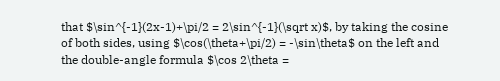that $\sin^{-1}(2x-1)+\pi/2 = 2\sin^{-1}(\sqrt x)$, by taking the cosine of both sides, using $\cos(\theta+\pi/2) = -\sin\theta$ on the left and the double-angle formula $\cos 2\theta =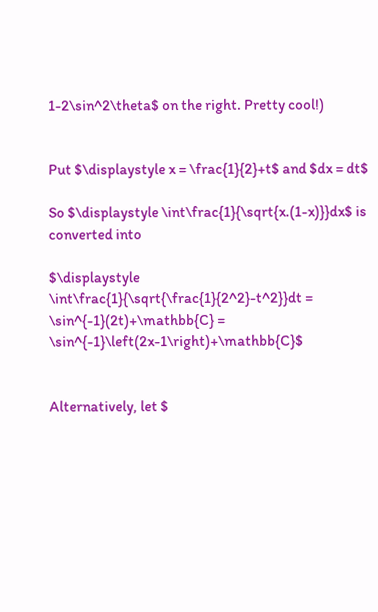1-2\sin^2\theta$ on the right. Pretty cool!)


Put $\displaystyle x = \frac{1}{2}+t$ and $dx = dt$

So $\displaystyle \int\frac{1}{\sqrt{x.(1-x)}}dx$ is converted into

$\displaystyle \int\frac{1}{\sqrt{\frac{1}{2^2}-t^2}}dt = \sin^{-1}(2t)+\mathbb{C} = \sin^{-1}\left(2x-1\right)+\mathbb{C}$


Alternatively, let $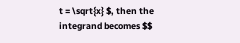t = \sqrt{x} $, then the integrand becomes $$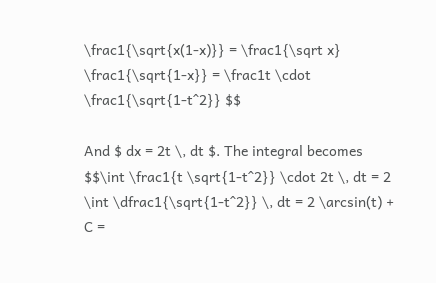\frac1{\sqrt{x(1-x)}} = \frac1{\sqrt x} \frac1{\sqrt{1-x}} = \frac1t \cdot \frac1{\sqrt{1-t^2}} $$

And $ dx = 2t \, dt $. The integral becomes $$\int \frac1{t \sqrt{1-t^2}} \cdot 2t \, dt = 2 \int \dfrac1{\sqrt{1-t^2}} \, dt = 2 \arcsin(t) + C =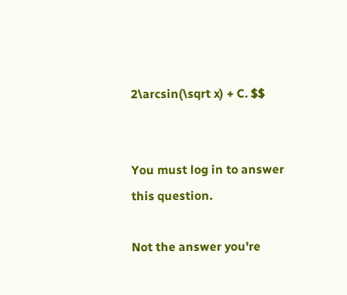2\arcsin(\sqrt x) + C. $$


You must log in to answer this question.

Not the answer you're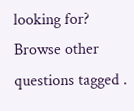looking for? Browse other questions tagged .